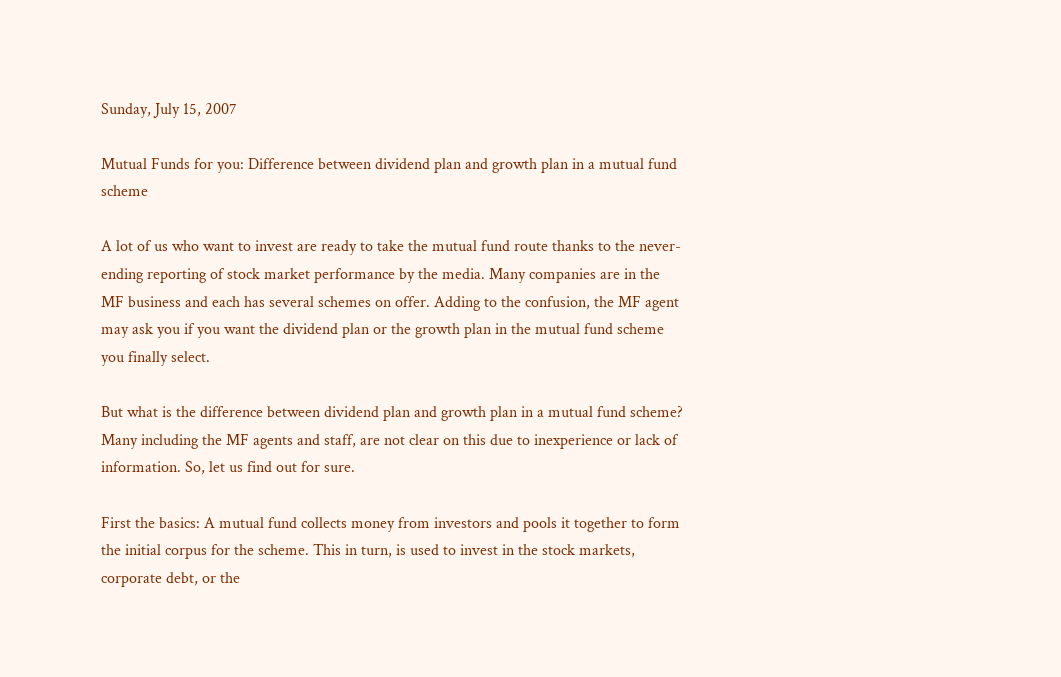Sunday, July 15, 2007

Mutual Funds for you: Difference between dividend plan and growth plan in a mutual fund scheme

A lot of us who want to invest are ready to take the mutual fund route thanks to the never-ending reporting of stock market performance by the media. Many companies are in the MF business and each has several schemes on offer. Adding to the confusion, the MF agent may ask you if you want the dividend plan or the growth plan in the mutual fund scheme you finally select.

But what is the difference between dividend plan and growth plan in a mutual fund scheme? Many including the MF agents and staff, are not clear on this due to inexperience or lack of information. So, let us find out for sure.

First the basics: A mutual fund collects money from investors and pools it together to form the initial corpus for the scheme. This in turn, is used to invest in the stock markets, corporate debt, or the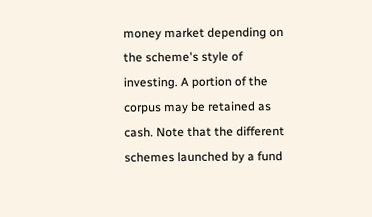money market depending on the scheme's style of investing. A portion of the corpus may be retained as cash. Note that the different schemes launched by a fund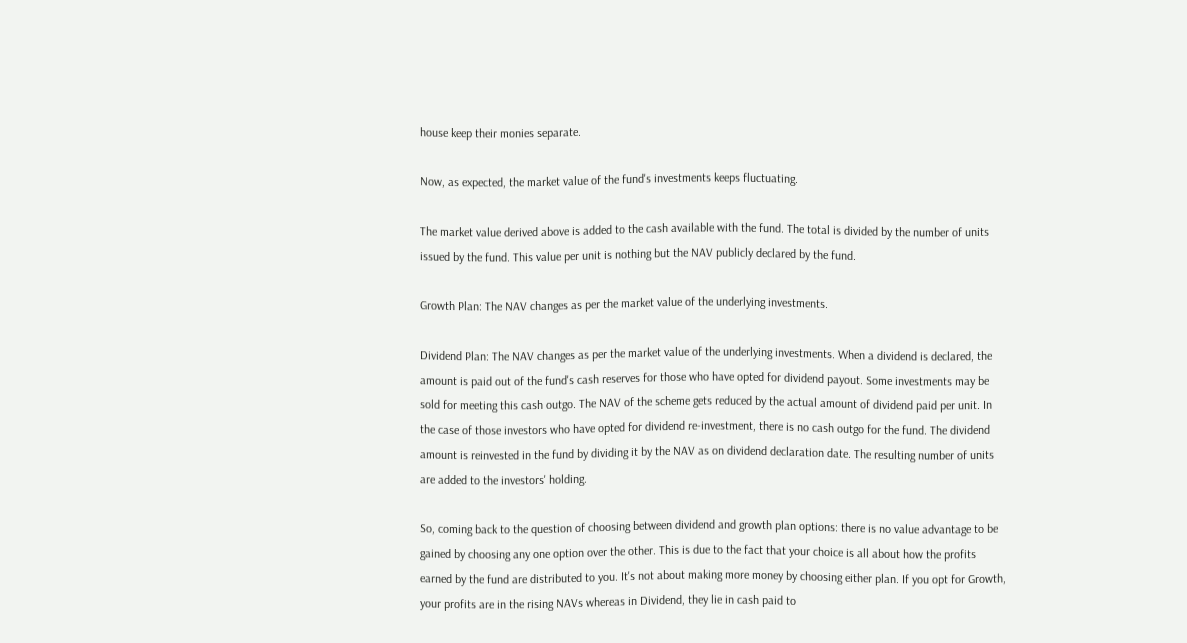house keep their monies separate.

Now, as expected, the market value of the fund's investments keeps fluctuating.

The market value derived above is added to the cash available with the fund. The total is divided by the number of units issued by the fund. This value per unit is nothing but the NAV publicly declared by the fund.

Growth Plan: The NAV changes as per the market value of the underlying investments.

Dividend Plan: The NAV changes as per the market value of the underlying investments. When a dividend is declared, the amount is paid out of the fund's cash reserves for those who have opted for dividend payout. Some investments may be sold for meeting this cash outgo. The NAV of the scheme gets reduced by the actual amount of dividend paid per unit. In the case of those investors who have opted for dividend re-investment, there is no cash outgo for the fund. The dividend amount is reinvested in the fund by dividing it by the NAV as on dividend declaration date. The resulting number of units are added to the investors' holding.

So, coming back to the question of choosing between dividend and growth plan options: there is no value advantage to be gained by choosing any one option over the other. This is due to the fact that your choice is all about how the profits earned by the fund are distributed to you. It's not about making more money by choosing either plan. If you opt for Growth, your profits are in the rising NAVs whereas in Dividend, they lie in cash paid to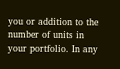you or addition to the number of units in your portfolio. In any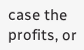case the profits, or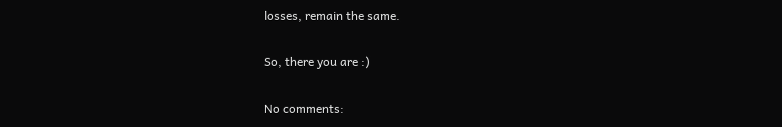losses, remain the same.

So, there you are :)

No comments: